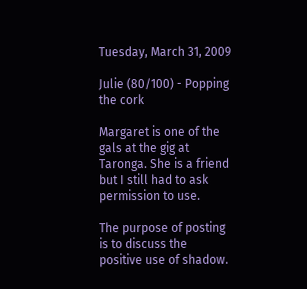Tuesday, March 31, 2009

Julie (80/100) - Popping the cork

Margaret is one of the gals at the gig at Taronga. She is a friend but I still had to ask permission to use.

The purpose of posting is to discuss the positive use of shadow.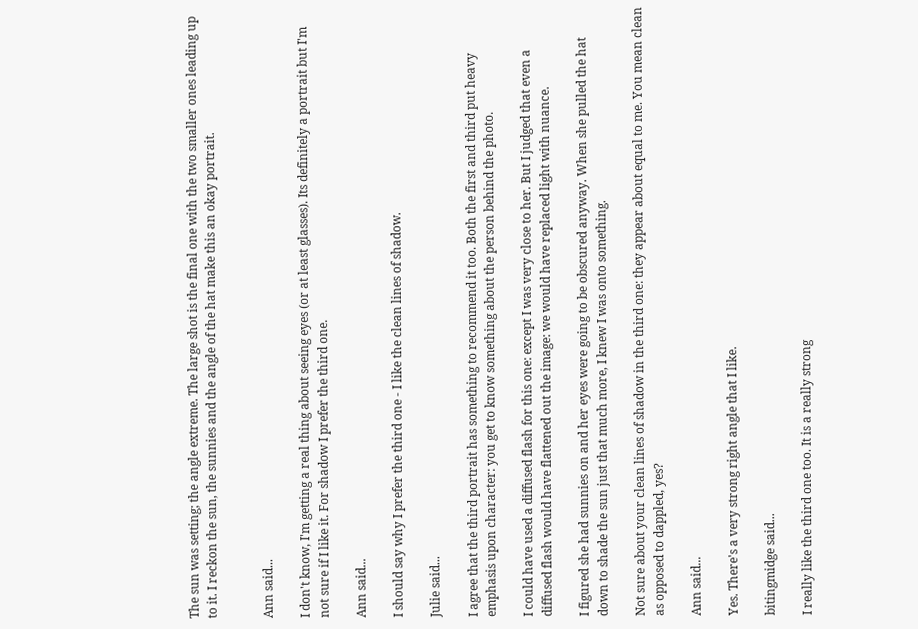The sun was setting; the angle extreme. The large shot is the final one with the two smaller ones leading up to it. I reckon the sun, the sunnies and the angle of the hat make this an okay portrait.


Ann said...

I don't know, I'm getting a real thing about seeing eyes (or at least glasses). Its definitely a portrait but I'm not sure if I like it. For shadow I prefer the third one.

Ann said...

I should say why I prefer the third one - I like the clean lines of shadow.

Julie said...

I agree that the third portrait has something to recommend it too. Both the first and third put heavy emphasis upon character: you get to know something about the person behind the photo.

I could have used a diffused flash for this one: except I was very close to her. But I judged that even a diffused flash would have flattened out the image: we would have replaced light with nuance.

I figured she had sunnies on and her eyes were going to be obscured anyway. When she pulled the hat down to shade the sun just that much more, I knew I was onto something.

Not sure about your clean lines of shadow in the third one: they appear about equal to me. You mean clean as opposed to dappled, yes?

Ann said...

Yes. There's a very strong right angle that I like.

bitingmidge said...

I really like the third one too. It is a really strong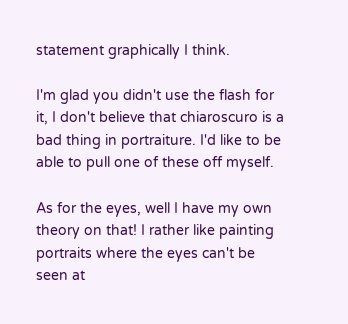statement graphically I think.

I'm glad you didn't use the flash for it, I don't believe that chiaroscuro is a bad thing in portraiture. I'd like to be able to pull one of these off myself.

As for the eyes, well I have my own theory on that! I rather like painting portraits where the eyes can't be seen at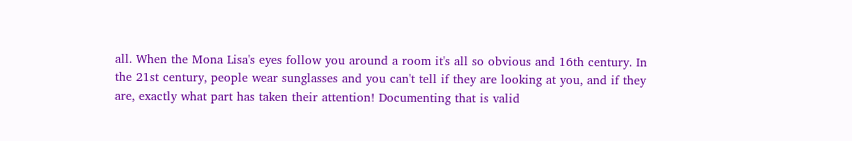all. When the Mona Lisa's eyes follow you around a room it's all so obvious and 16th century. In the 21st century, people wear sunglasses and you can't tell if they are looking at you, and if they are, exactly what part has taken their attention! Documenting that is valid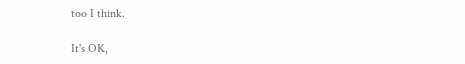too I think.

It's OK,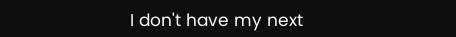I don't have my next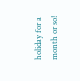holiday for a month or so!